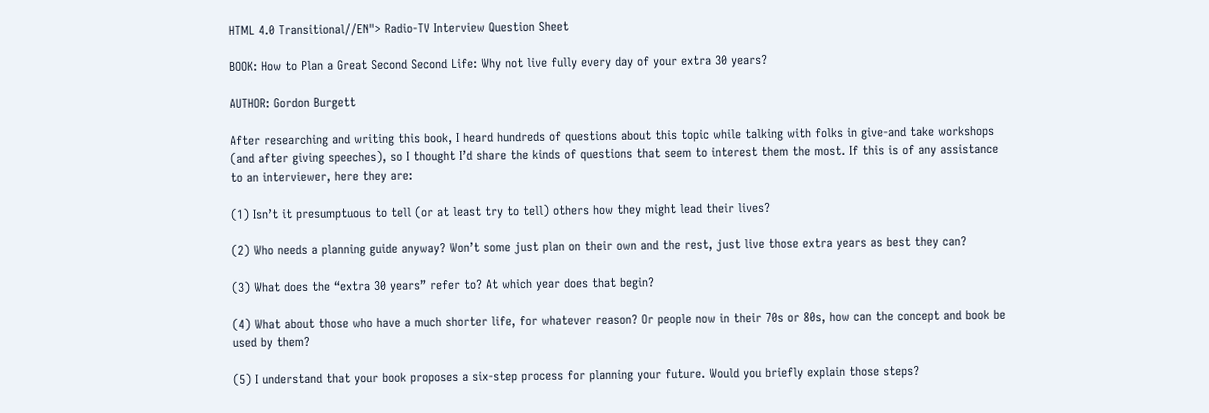HTML 4.0 Transitional//EN"> Radio-TV Interview Question Sheet

BOOK: How to Plan a Great Second Second Life: Why not live fully every day of your extra 30 years?

AUTHOR: Gordon Burgett

After researching and writing this book, I heard hundreds of questions about this topic while talking with folks in give-and take workshops (and after giving speeches), so I thought I’d share the kinds of questions that seem to interest them the most. If this is of any assistance to an interviewer, here they are:

(1) Isn’t it presumptuous to tell (or at least try to tell) others how they might lead their lives?

(2) Who needs a planning guide anyway? Won’t some just plan on their own and the rest, just live those extra years as best they can?

(3) What does the “extra 30 years” refer to? At which year does that begin?

(4) What about those who have a much shorter life, for whatever reason? Or people now in their 70s or 80s, how can the concept and book be used by them?

(5) I understand that your book proposes a six-step process for planning your future. Would you briefly explain those steps?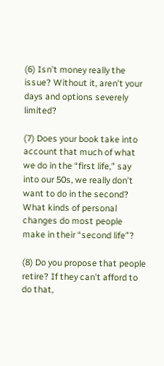(6) Isn’t money really the issue? Without it, aren’t your days and options severely limited?

(7) Does your book take into account that much of what we do in the “first life,” say into our 50s, we really don’t want to do in the second? What kinds of personal changes do most people make in their “second life”?

(8) Do you propose that people retire? If they can’t afford to do that,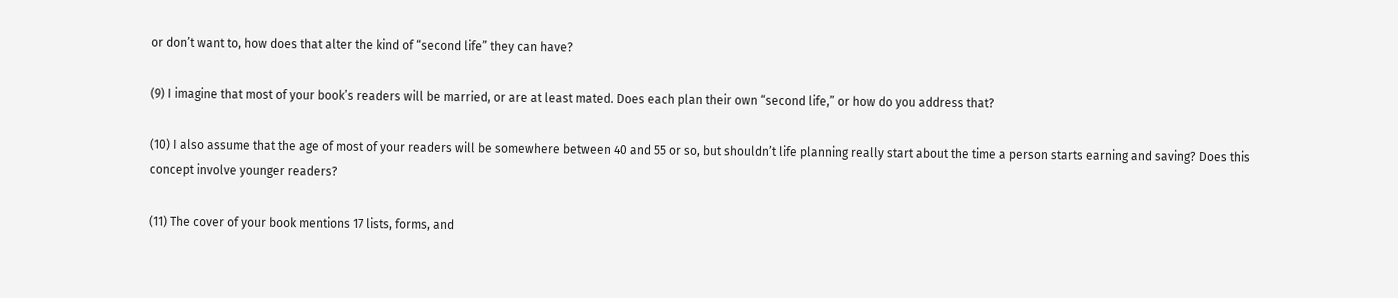or don’t want to, how does that alter the kind of “second life” they can have?

(9) I imagine that most of your book’s readers will be married, or are at least mated. Does each plan their own “second life,” or how do you address that?

(10) I also assume that the age of most of your readers will be somewhere between 40 and 55 or so, but shouldn’t life planning really start about the time a person starts earning and saving? Does this concept involve younger readers?

(11) The cover of your book mentions 17 lists, forms, and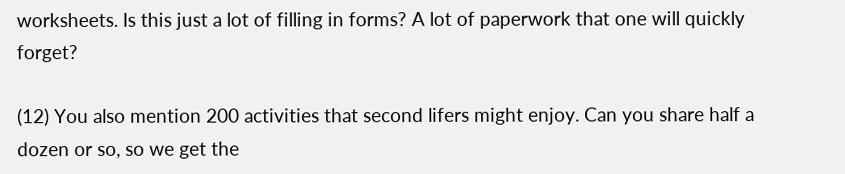worksheets. Is this just a lot of filling in forms? A lot of paperwork that one will quickly forget?

(12) You also mention 200 activities that second lifers might enjoy. Can you share half a dozen or so, so we get the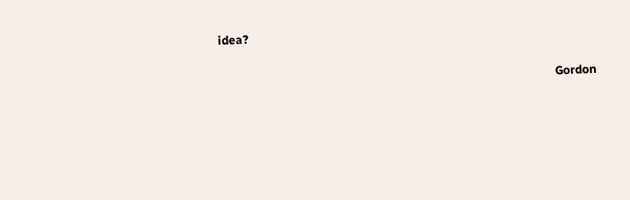idea?

                                                                                                                Gordon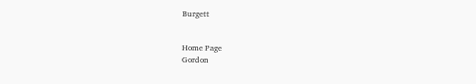Burgett


Home Page
Gordon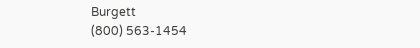Burgett
(800) 563-1454